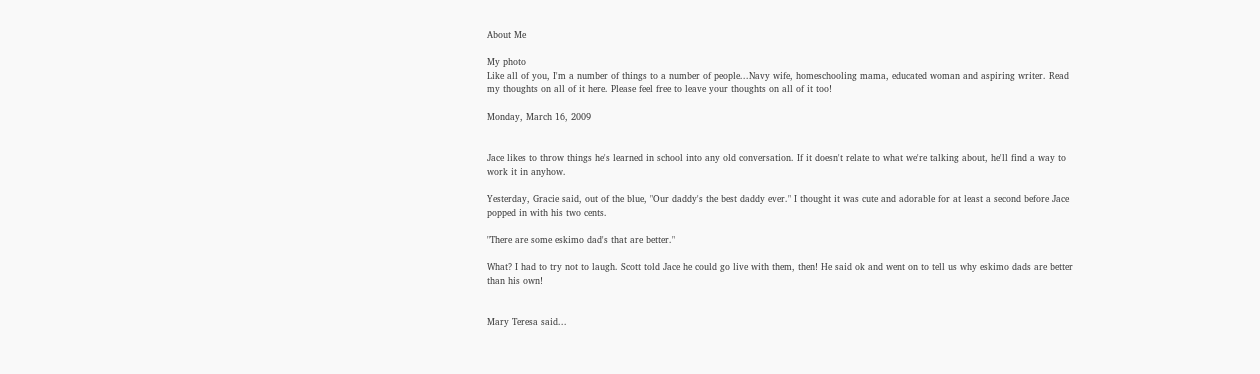About Me

My photo
Like all of you, I'm a number of things to a number of people...Navy wife, homeschooling mama, educated woman and aspiring writer. Read my thoughts on all of it here. Please feel free to leave your thoughts on all of it too!

Monday, March 16, 2009


Jace likes to throw things he's learned in school into any old conversation. If it doesn't relate to what we're talking about, he'll find a way to work it in anyhow.

Yesterday, Gracie said, out of the blue, "Our daddy's the best daddy ever." I thought it was cute and adorable for at least a second before Jace popped in with his two cents.

"There are some eskimo dad's that are better."

What? I had to try not to laugh. Scott told Jace he could go live with them, then! He said ok and went on to tell us why eskimo dads are better than his own!


Mary Teresa said...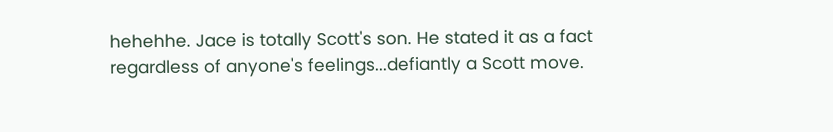hehehhe. Jace is totally Scott's son. He stated it as a fact regardless of anyone's feelings...defiantly a Scott move.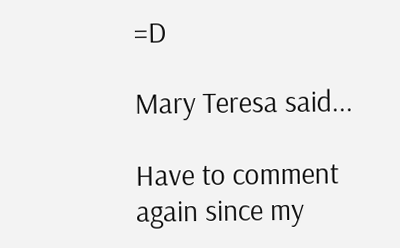=D

Mary Teresa said...

Have to comment again since my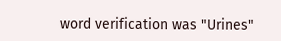word verification was "Urines"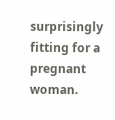surprisingly fitting for a pregnant woman.